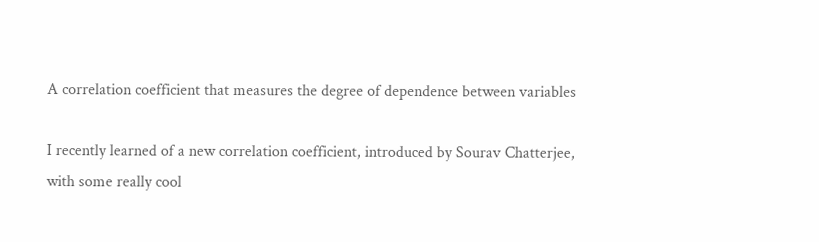A correlation coefficient that measures the degree of dependence between variables

I recently learned of a new correlation coefficient, introduced by Sourav Chatterjee, with some really cool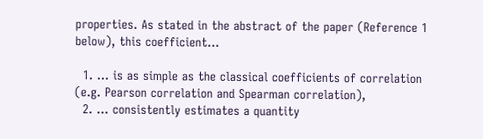properties. As stated in the abstract of the paper (Reference 1 below), this coefficient…

  1. … is as simple as the classical coefficients of correlation (e.g. Pearson correlation and Spearman correlation),
  2. … consistently estimates a quantity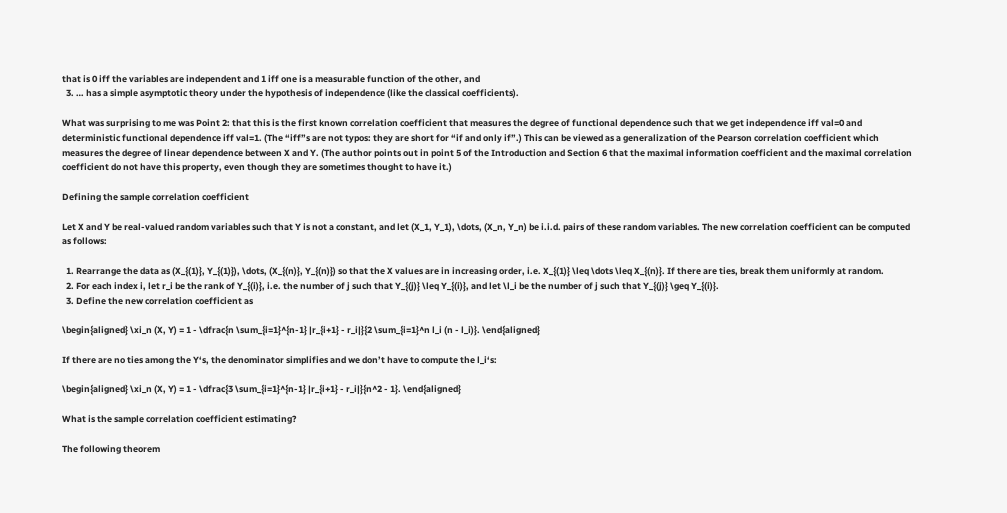that is 0 iff the variables are independent and 1 iff one is a measurable function of the other, and
  3. … has a simple asymptotic theory under the hypothesis of independence (like the classical coefficients).

What was surprising to me was Point 2: that this is the first known correlation coefficient that measures the degree of functional dependence such that we get independence iff val=0 and deterministic functional dependence iff val=1. (The “iff”s are not typos: they are short for “if and only if”.) This can be viewed as a generalization of the Pearson correlation coefficient which measures the degree of linear dependence between X and Y. (The author points out in point 5 of the Introduction and Section 6 that the maximal information coefficient and the maximal correlation coefficient do not have this property, even though they are sometimes thought to have it.)

Defining the sample correlation coefficient

Let X and Y be real-valued random variables such that Y is not a constant, and let (X_1, Y_1), \dots, (X_n, Y_n) be i.i.d. pairs of these random variables. The new correlation coefficient can be computed as follows:

  1. Rearrange the data as (X_{(1)}, Y_{(1)}), \dots, (X_{(n)}, Y_{(n)}) so that the X values are in increasing order, i.e. X_{(1)} \leq \dots \leq X_{(n)}. If there are ties, break them uniformly at random.
  2. For each index i, let r_i be the rank of Y_{(i)}, i.e. the number of j such that Y_{(j)} \leq Y_{(i)}, and let \l_i be the number of j such that Y_{(j)} \geq Y_{(i)}.
  3. Define the new correlation coefficient as

\begin{aligned} \xi_n (X, Y) = 1 - \dfrac{n \sum_{i=1}^{n-1} |r_{i+1} - r_i|}{2 \sum_{i=1}^n l_i (n - l_i)}. \end{aligned}

If there are no ties among the Y‘s, the denominator simplifies and we don’t have to compute the l_i‘s:

\begin{aligned} \xi_n (X, Y) = 1 - \dfrac{3 \sum_{i=1}^{n-1} |r_{i+1} - r_i|}{n^2 - 1}. \end{aligned}

What is the sample correlation coefficient estimating?

The following theorem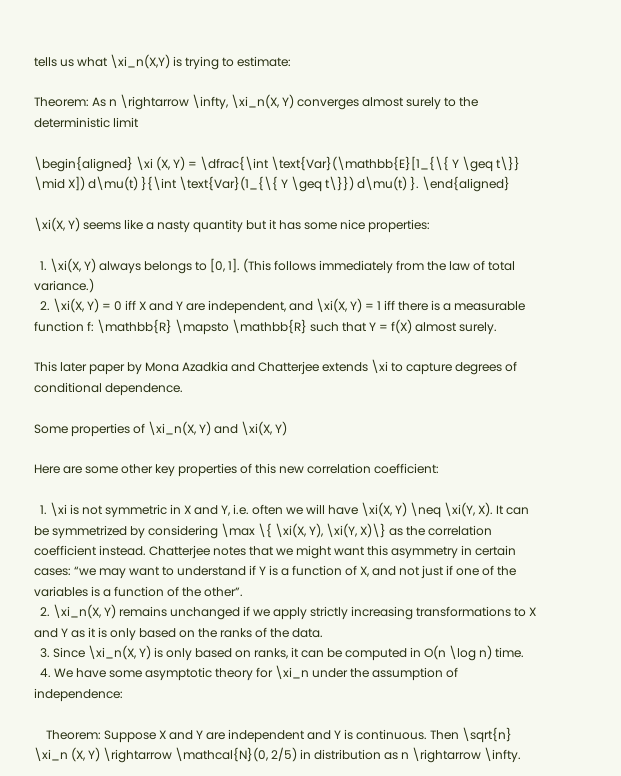tells us what \xi_n(X,Y) is trying to estimate:

Theorem: As n \rightarrow \infty, \xi_n(X, Y) converges almost surely to the deterministic limit

\begin{aligned} \xi (X, Y) = \dfrac{\int \text{Var}(\mathbb{E}[1_{\{ Y \geq t\}} \mid X]) d\mu(t) }{\int \text{Var}(1_{\{ Y \geq t\}}) d\mu(t) }. \end{aligned}

\xi(X, Y) seems like a nasty quantity but it has some nice properties:

  1. \xi(X, Y) always belongs to [0, 1]. (This follows immediately from the law of total variance.)
  2. \xi(X, Y) = 0 iff X and Y are independent, and \xi(X, Y) = 1 iff there is a measurable function f: \mathbb{R} \mapsto \mathbb{R} such that Y = f(X) almost surely.

This later paper by Mona Azadkia and Chatterjee extends \xi to capture degrees of conditional dependence.

Some properties of \xi_n(X, Y) and \xi(X, Y)

Here are some other key properties of this new correlation coefficient:

  1. \xi is not symmetric in X and Y, i.e. often we will have \xi(X, Y) \neq \xi(Y, X). It can be symmetrized by considering \max \{ \xi(X, Y), \xi(Y, X)\} as the correlation coefficient instead. Chatterjee notes that we might want this asymmetry in certain cases: “we may want to understand if Y is a function of X, and not just if one of the variables is a function of the other”.
  2. \xi_n(X, Y) remains unchanged if we apply strictly increasing transformations to X and Y as it is only based on the ranks of the data.
  3. Since \xi_n(X, Y) is only based on ranks, it can be computed in O(n \log n) time.
  4. We have some asymptotic theory for \xi_n under the assumption of independence:

    Theorem: Suppose X and Y are independent and Y is continuous. Then \sqrt{n} \xi_n (X, Y) \rightarrow \mathcal{N}(0, 2/5) in distribution as n \rightarrow \infty.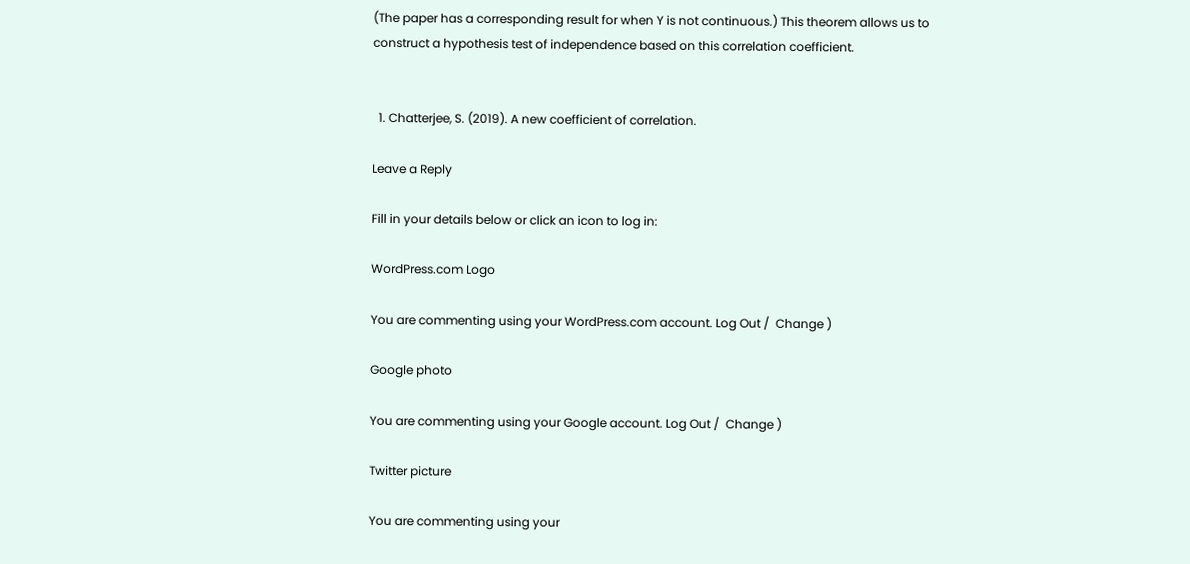(The paper has a corresponding result for when Y is not continuous.) This theorem allows us to construct a hypothesis test of independence based on this correlation coefficient.


  1. Chatterjee, S. (2019). A new coefficient of correlation.

Leave a Reply

Fill in your details below or click an icon to log in:

WordPress.com Logo

You are commenting using your WordPress.com account. Log Out /  Change )

Google photo

You are commenting using your Google account. Log Out /  Change )

Twitter picture

You are commenting using your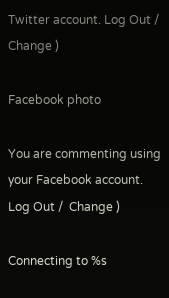Twitter account. Log Out /  Change )

Facebook photo

You are commenting using your Facebook account. Log Out /  Change )

Connecting to %s